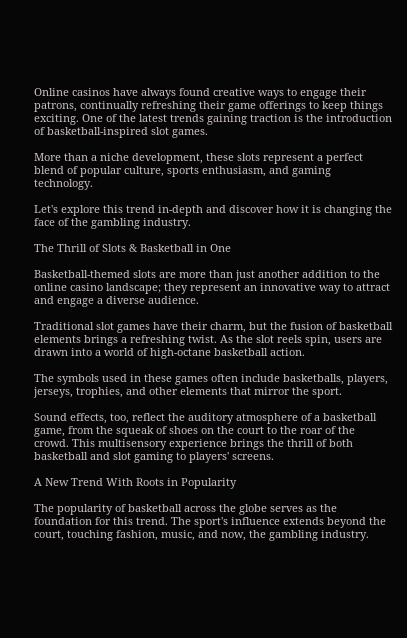Online casinos have always found creative ways to engage their patrons, continually refreshing their game offerings to keep things exciting. One of the latest trends gaining traction is the introduction of basketball-inspired slot games.

More than a niche development, these slots represent a perfect blend of popular culture, sports enthusiasm, and gaming technology.

Let's explore this trend in-depth and discover how it is changing the face of the gambling industry.

The Thrill of Slots & Basketball in One

Basketball-themed slots are more than just another addition to the online casino landscape; they represent an innovative way to attract and engage a diverse audience.

Traditional slot games have their charm, but the fusion of basketball elements brings a refreshing twist. As the slot reels spin, users are drawn into a world of high-octane basketball action.

The symbols used in these games often include basketballs, players, jerseys, trophies, and other elements that mirror the sport.

Sound effects, too, reflect the auditory atmosphere of a basketball game, from the squeak of shoes on the court to the roar of the crowd. This multisensory experience brings the thrill of both basketball and slot gaming to players' screens.

A New Trend With Roots in Popularity

The popularity of basketball across the globe serves as the foundation for this trend. The sport's influence extends beyond the court, touching fashion, music, and now, the gambling industry.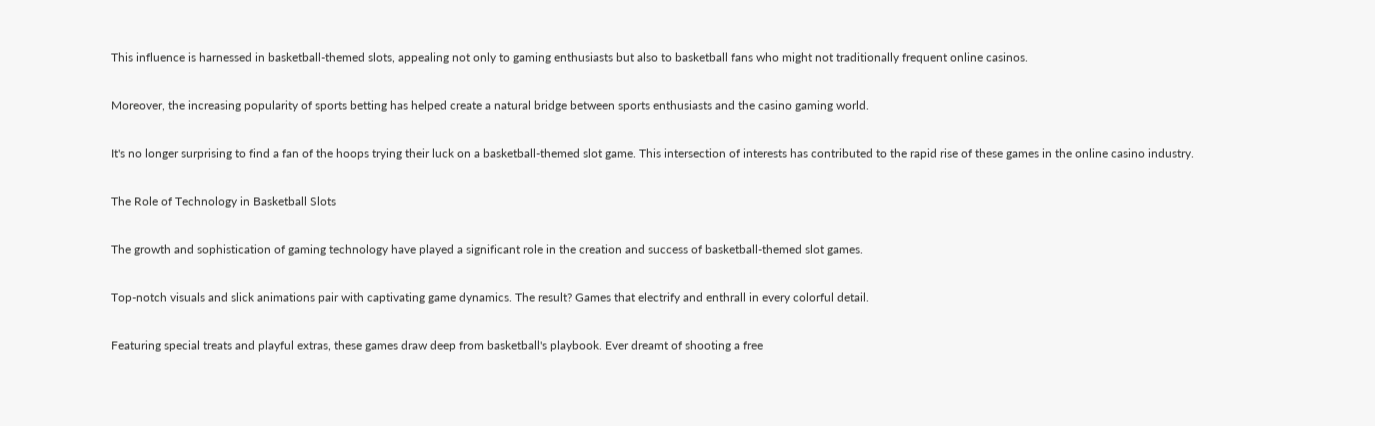This influence is harnessed in basketball-themed slots, appealing not only to gaming enthusiasts but also to basketball fans who might not traditionally frequent online casinos.

Moreover, the increasing popularity of sports betting has helped create a natural bridge between sports enthusiasts and the casino gaming world.

It's no longer surprising to find a fan of the hoops trying their luck on a basketball-themed slot game. This intersection of interests has contributed to the rapid rise of these games in the online casino industry.

The Role of Technology in Basketball Slots

The growth and sophistication of gaming technology have played a significant role in the creation and success of basketball-themed slot games.

Top-notch visuals and slick animations pair with captivating game dynamics. The result? Games that electrify and enthrall in every colorful detail.

Featuring special treats and playful extras, these games draw deep from basketball's playbook. Ever dreamt of shooting a free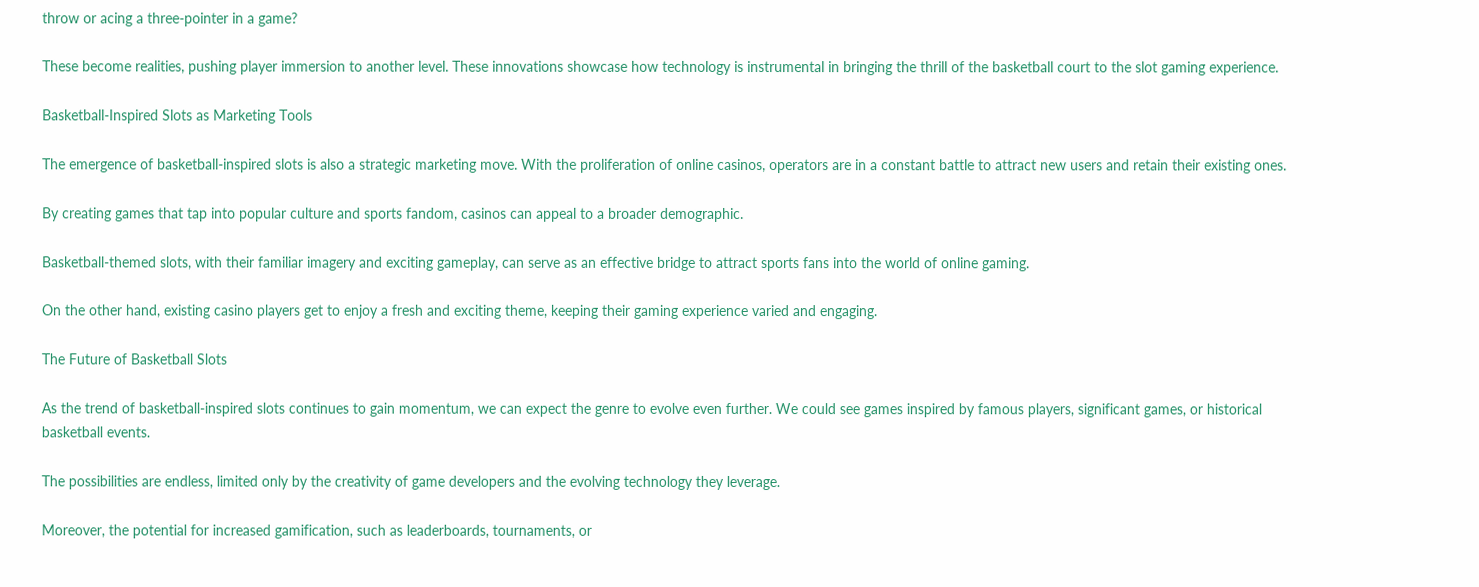throw or acing a three-pointer in a game?

These become realities, pushing player immersion to another level. These innovations showcase how technology is instrumental in bringing the thrill of the basketball court to the slot gaming experience.

Basketball-Inspired Slots as Marketing Tools

The emergence of basketball-inspired slots is also a strategic marketing move. With the proliferation of online casinos, operators are in a constant battle to attract new users and retain their existing ones.

By creating games that tap into popular culture and sports fandom, casinos can appeal to a broader demographic.

Basketball-themed slots, with their familiar imagery and exciting gameplay, can serve as an effective bridge to attract sports fans into the world of online gaming.

On the other hand, existing casino players get to enjoy a fresh and exciting theme, keeping their gaming experience varied and engaging.

The Future of Basketball Slots

As the trend of basketball-inspired slots continues to gain momentum, we can expect the genre to evolve even further. We could see games inspired by famous players, significant games, or historical basketball events.

The possibilities are endless, limited only by the creativity of game developers and the evolving technology they leverage.

Moreover, the potential for increased gamification, such as leaderboards, tournaments, or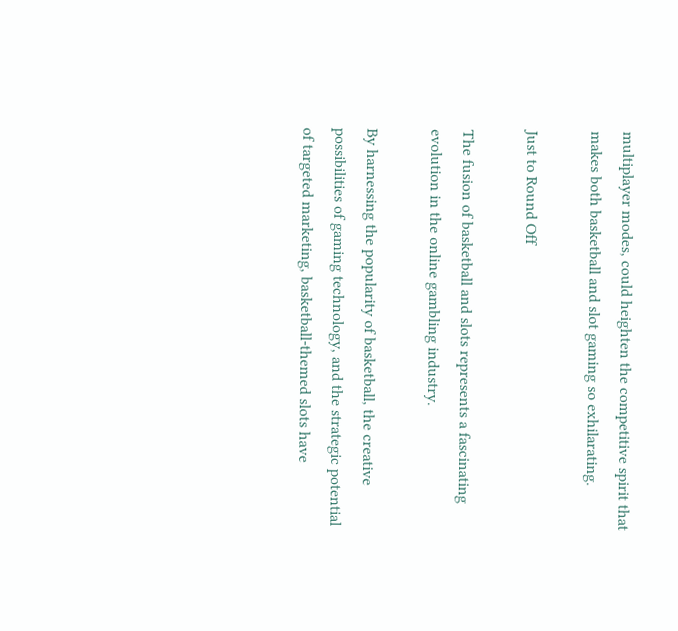multiplayer modes, could heighten the competitive spirit that makes both basketball and slot gaming so exhilarating.

Just to Round Off

The fusion of basketball and slots represents a fascinating evolution in the online gambling industry.

By harnessing the popularity of basketball, the creative possibilities of gaming technology, and the strategic potential of targeted marketing, basketball-themed slots have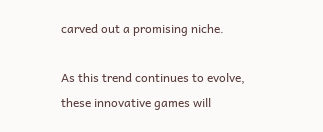carved out a promising niche.

As this trend continues to evolve, these innovative games will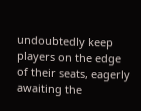undoubtedly keep players on the edge of their seats, eagerly awaiting the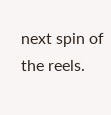next spin of the reels.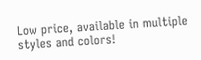Low price, available in multiple styles and colors!